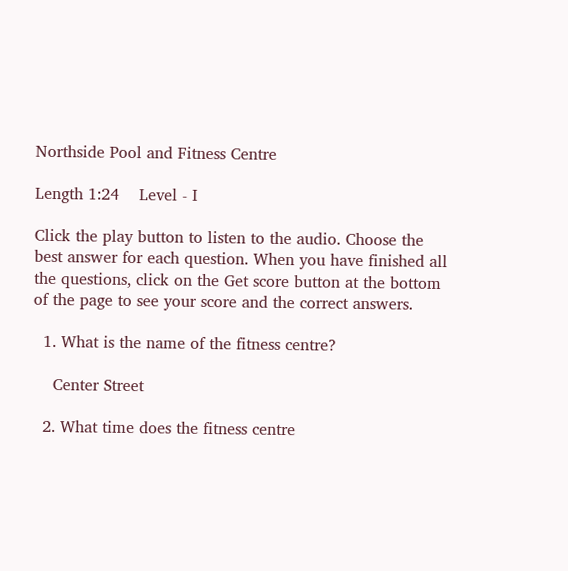Northside Pool and Fitness Centre

Length 1:24    Level - I

Click the play button to listen to the audio. Choose the best answer for each question. When you have finished all the questions, click on the Get score button at the bottom of the page to see your score and the correct answers.

  1. What is the name of the fitness centre?

    Center Street

  2. What time does the fitness centre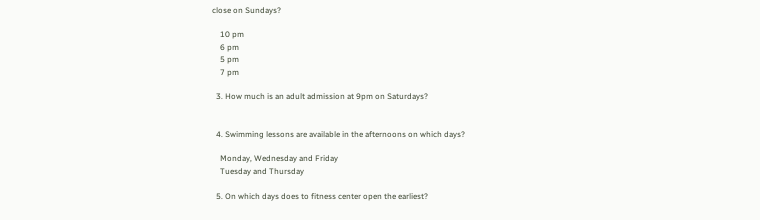close on Sundays?

    10 pm
    6 pm
    5 pm
    7 pm

  3. How much is an adult admission at 9pm on Saturdays?


  4. Swimming lessons are available in the afternoons on which days?

    Monday, Wednesday and Friday
    Tuesday and Thursday

  5. On which days does to fitness center open the earliest?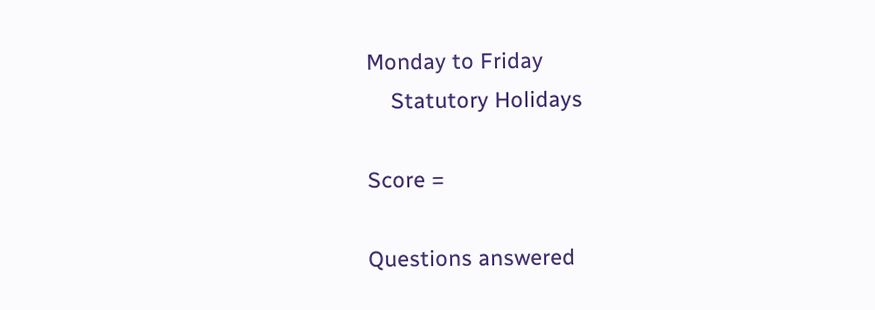Monday to Friday
    Statutory Holidays

Score =

Questions answered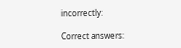incorrectly:

Correct answers: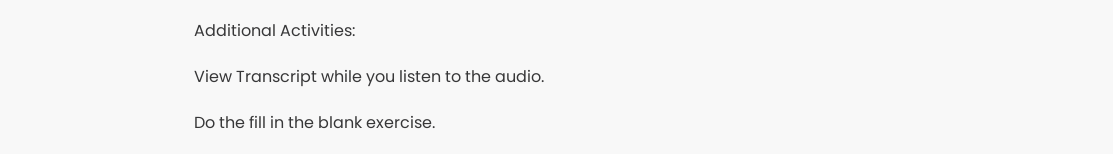Additional Activities:

View Transcript while you listen to the audio.

Do the fill in the blank exercise.